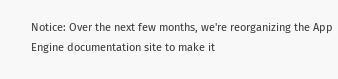Notice: Over the next few months, we're reorganizing the App Engine documentation site to make it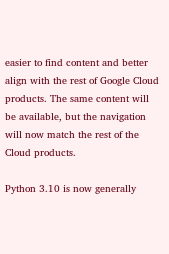easier to find content and better align with the rest of Google Cloud products. The same content will be available, but the navigation will now match the rest of the Cloud products.

Python 3.10 is now generally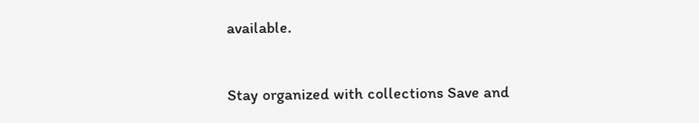available.


Stay organized with collections Save and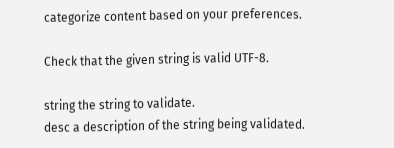categorize content based on your preferences.

Check that the given string is valid UTF-8.

string the string to validate.
desc a description of the string being validated.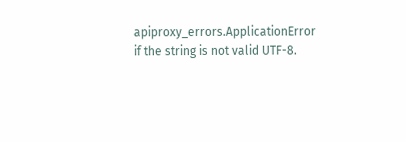apiproxy_errors.ApplicationError if the string is not valid UTF-8.